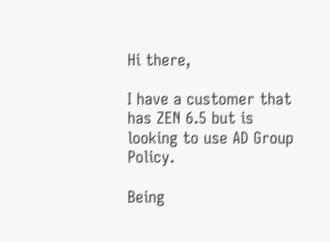Hi there,

I have a customer that has ZEN 6.5 but is looking to use AD Group Policy.

Being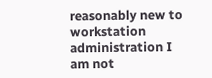reasonably new to workstation administration I am not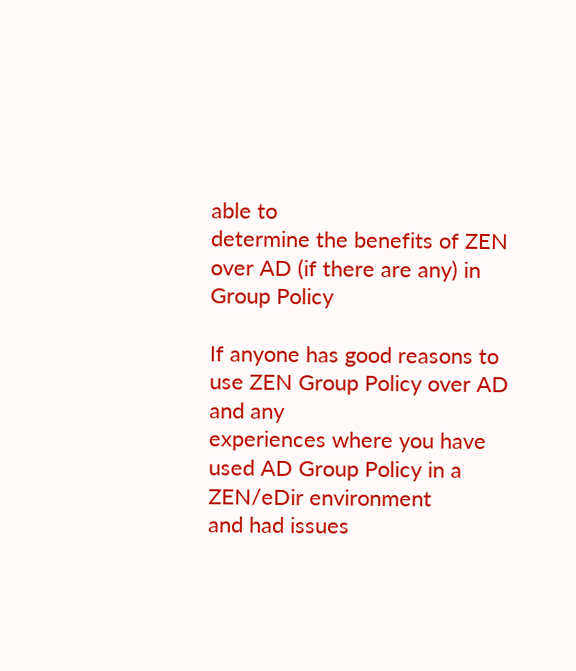able to
determine the benefits of ZEN over AD (if there are any) in Group Policy

If anyone has good reasons to use ZEN Group Policy over AD and any
experiences where you have used AD Group Policy in a ZEN/eDir environment
and had issues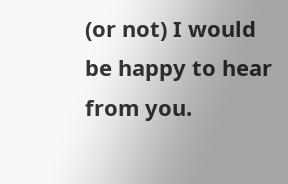(or not) I would be happy to hear from you.